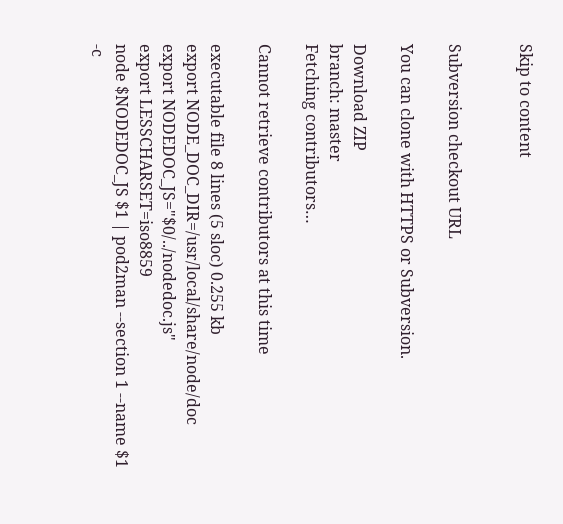Skip to content


Subversion checkout URL

You can clone with HTTPS or Subversion.

Download ZIP
branch: master
Fetching contributors…

Cannot retrieve contributors at this time

executable file 8 lines (5 sloc) 0.255 kb
export NODE_DOC_DIR=/usr/local/share/node/doc
export NODEDOC_JS="$0/../nodedoc.js"
export LESSCHARSET=iso8859
node $NODEDOC_JS $1 | pod2man --section 1 --name $1 -c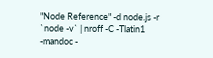"Node Reference" -d node.js -r `node -v` | nroff -C -Tlatin1 -mandoc -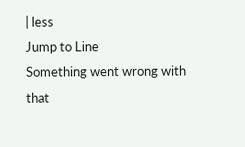| less
Jump to Line
Something went wrong with that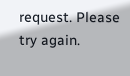request. Please try again.